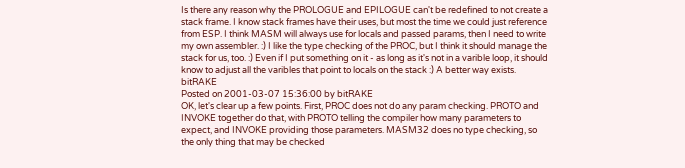Is there any reason why the PROLOGUE and EPILOGUE can't be redefined to not create a stack frame. I know stack frames have their uses, but most the time we could just reference from ESP. I think MASM will always use for locals and passed params, then I need to write my own assembler. :) I like the type checking of the PROC, but I think it should manage the stack for us, too. :) Even if I put something on it - as long as it's not in a varible loop, it should know to adjust all the varibles that point to locals on the stack :) A better way exists. bitRAKE
Posted on 2001-03-07 15:36:00 by bitRAKE
OK, let's clear up a few points. First, PROC does not do any param checking. PROTO and INVOKE together do that, with PROTO telling the compiler how many parameters to expect, and INVOKE providing those parameters. MASM32 does no type checking, so the only thing that may be checked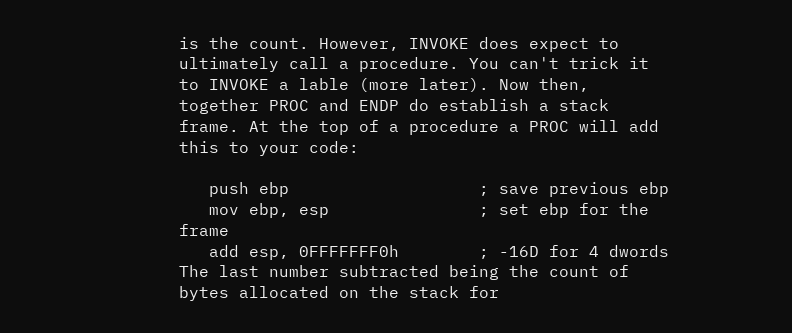is the count. However, INVOKE does expect to ultimately call a procedure. You can't trick it to INVOKE a lable (more later). Now then, together PROC and ENDP do establish a stack frame. At the top of a procedure a PROC will add this to your code:

   push ebp                   ; save previous ebp
   mov ebp, esp               ; set ebp for the frame
   add esp, 0FFFFFFF0h        ; -16D for 4 dwords
The last number subtracted being the count of bytes allocated on the stack for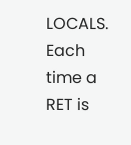LOCALS. Each time a RET is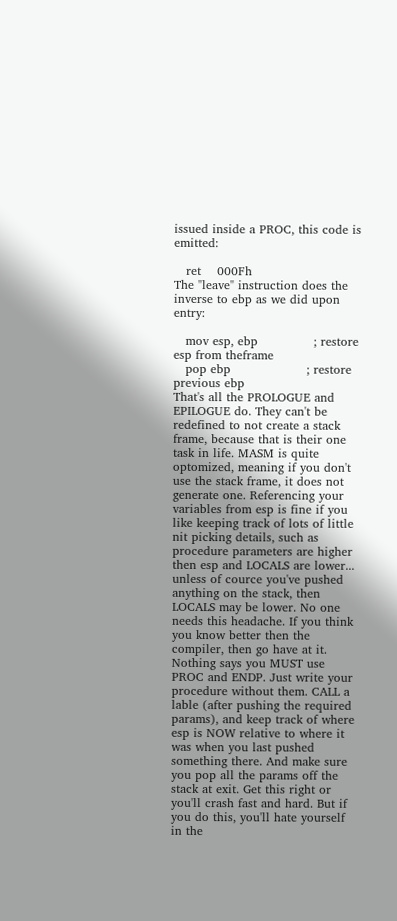issued inside a PROC, this code is emitted:

   ret    000Fh
The "leave" instruction does the inverse to ebp as we did upon entry:

   mov esp, ebp              ; restore esp from theframe
   pop ebp                   ; restore previous ebp
That's all the PROLOGUE and EPILOGUE do. They can't be redefined to not create a stack frame, because that is their one task in life. MASM is quite optomized, meaning if you don't use the stack frame, it does not generate one. Referencing your variables from esp is fine if you like keeping track of lots of little nit picking details, such as procedure parameters are higher then esp and LOCALS are lower... unless of cource you've pushed anything on the stack, then LOCALS may be lower. No one needs this headache. If you think you know better then the compiler, then go have at it. Nothing says you MUST use PROC and ENDP. Just write your procedure without them. CALL a lable (after pushing the required params), and keep track of where esp is NOW relative to where it was when you last pushed something there. And make sure you pop all the params off the stack at exit. Get this right or you'll crash fast and hard. But if you do this, you'll hate yourself in the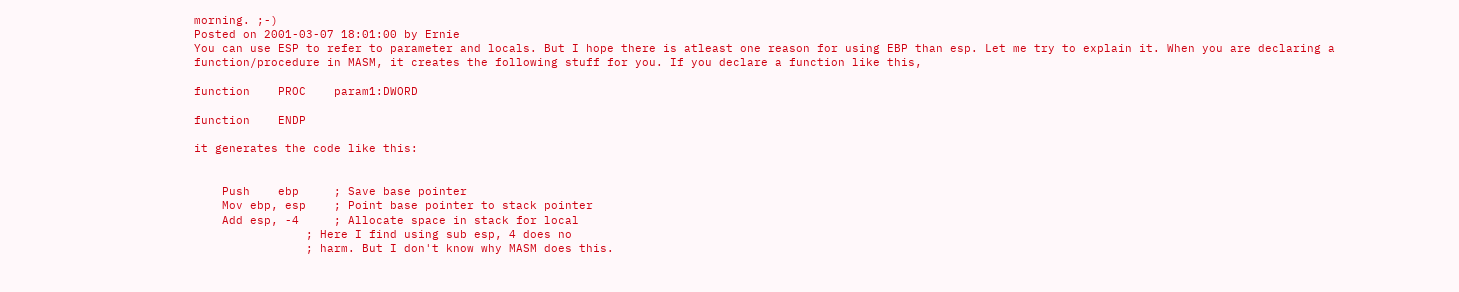morning. ;-)
Posted on 2001-03-07 18:01:00 by Ernie
You can use ESP to refer to parameter and locals. But I hope there is atleast one reason for using EBP than esp. Let me try to explain it. When you are declaring a function/procedure in MASM, it creates the following stuff for you. If you declare a function like this,

function    PROC    param1:DWORD

function    ENDP

it generates the code like this:


    Push    ebp     ; Save base pointer
    Mov ebp, esp    ; Point base pointer to stack pointer
    Add esp, -4     ; Allocate space in stack for local
                ; Here I find using sub esp, 4 does no
                ; harm. But I don't know why MASM does this.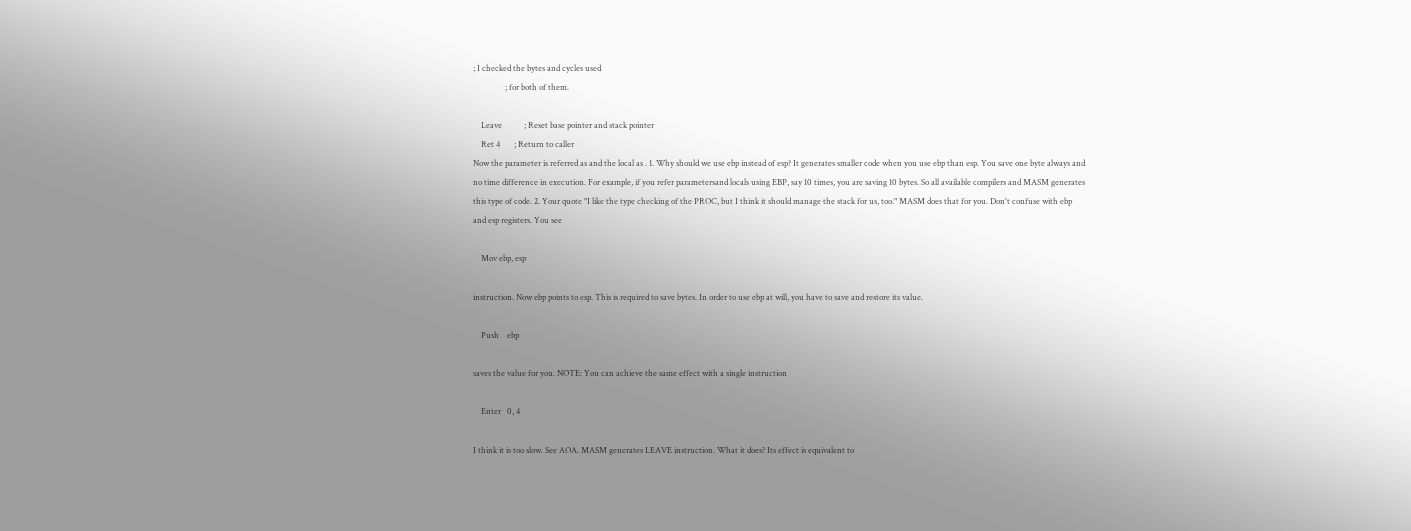; I checked the bytes and cycles used
                ; for both of them.

    Leave           ; Reset base pointer and stack pointer
    Ret 4       ; Return to caller
Now the parameter is referred as and the local as . 1. Why should we use ebp instead of esp? It generates smaller code when you use ebp than esp. You save one byte always and no time difference in execution. For example, if you refer parametersand locals using EBP, say 10 times, you are saving 10 bytes. So all available compilers and MASM generates this type of code. 2. Your quote "I like the type checking of the PROC, but I think it should manage the stack for us, too." MASM does that for you. Don't confuse with ebp and esp registers. You see

    Mov ebp, esp

instruction. Now ebp points to esp. This is required to save bytes. In order to use ebp at will, you have to save and restore its value.

    Push    ebp

saves the value for you. NOTE: You can achieve the same effect with a single instruction

    Enter   0, 4

I think it is too slow. See AOA. MASM generates LEAVE instruction. What it does? Its effect is equivalent to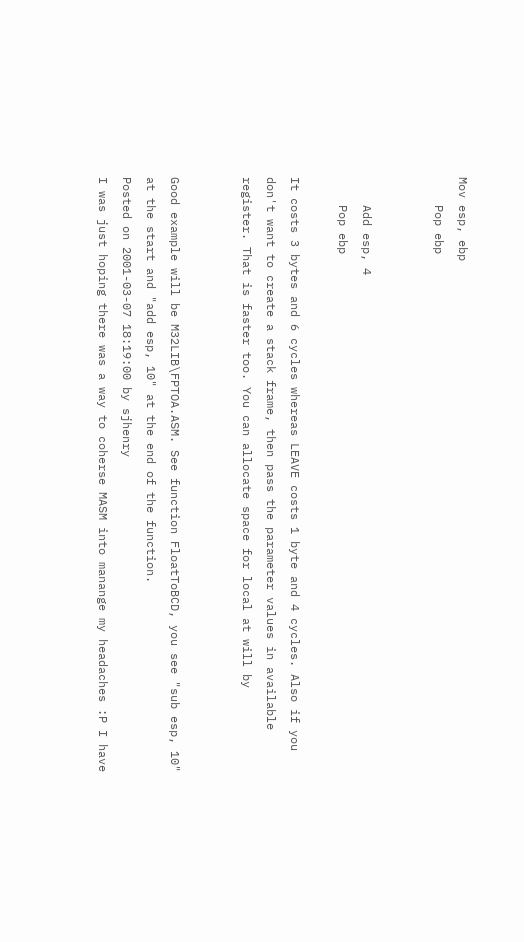Mov esp, ebp
    Pop ebp


    Add esp, 4
    Pop ebp

It costs 3 bytes and 6 cycles whereas LEAVE costs 1 byte and 4 cycles. Also if you don't want to create a stack frame, then pass the parameter values in available register. That is faster too. You can allocate space for local at will by


Good example will be M32LIB\FPTOA.ASM. See function FloatToBCD, you see "sub esp, 10" at the start and "add esp, 10" at the end of the function.
Posted on 2001-03-07 18:19:00 by sjhenry
I was just hoping there was a way to coherse MASM into manange my headaches :P I have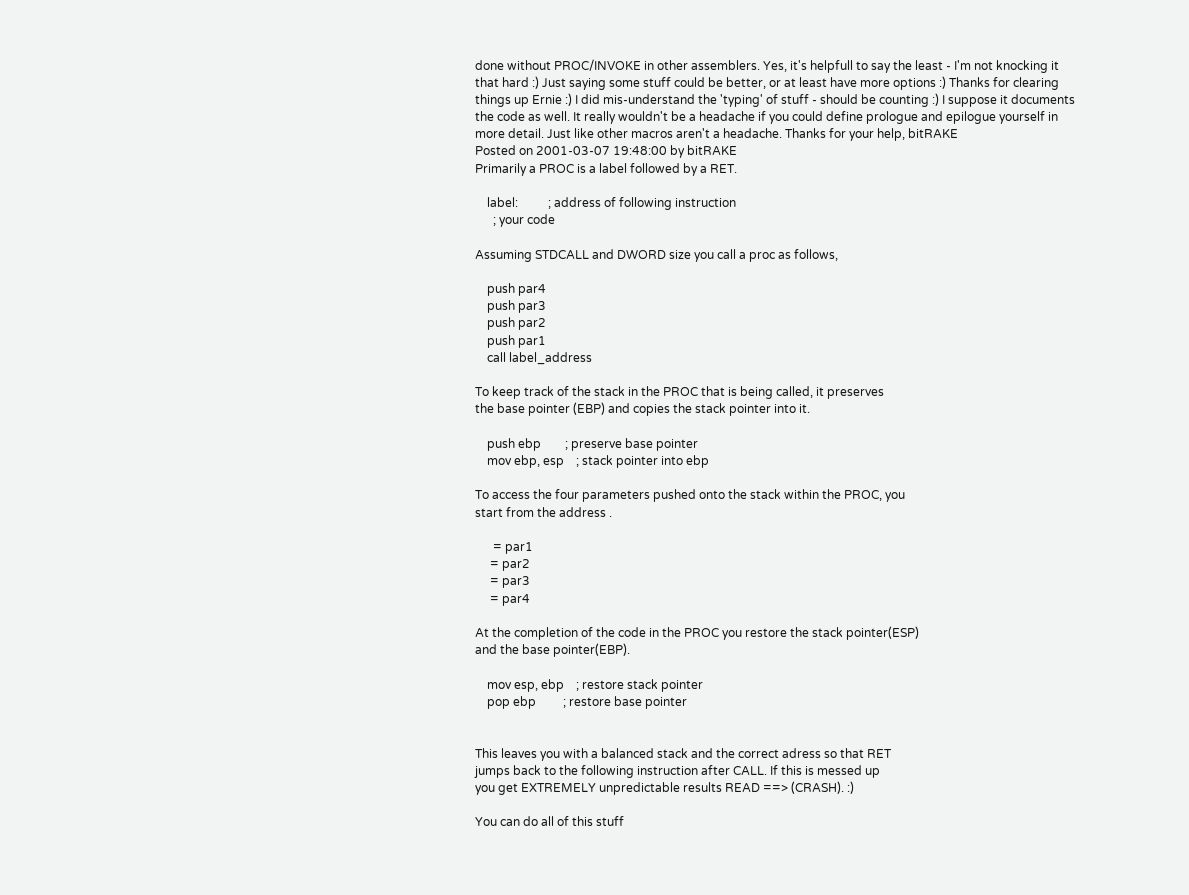done without PROC/INVOKE in other assemblers. Yes, it's helpfull to say the least - I'm not knocking it that hard :) Just saying some stuff could be better, or at least have more options :) Thanks for clearing things up Ernie :) I did mis-understand the 'typing' of stuff - should be counting :) I suppose it documents the code as well. It really wouldn't be a headache if you could define prologue and epilogue yourself in more detail. Just like other macros aren't a headache. Thanks for your help, bitRAKE
Posted on 2001-03-07 19:48:00 by bitRAKE
Primarily a PROC is a label followed by a RET.

    label:          ; address of following instruction
      ; your code

Assuming STDCALL and DWORD size you call a proc as follows,

    push par4
    push par3
    push par2
    push par1
    call label_address

To keep track of the stack in the PROC that is being called, it preserves
the base pointer (EBP) and copies the stack pointer into it.

    push ebp        ; preserve base pointer
    mov ebp, esp    ; stack pointer into ebp

To access the four parameters pushed onto the stack within the PROC, you
start from the address .

      = par1
     = par2
     = par3
     = par4

At the completion of the code in the PROC you restore the stack pointer(ESP)
and the base pointer(EBP).

    mov esp, ebp    ; restore stack pointer
    pop ebp         ; restore base pointer


This leaves you with a balanced stack and the correct adress so that RET
jumps back to the following instruction after CALL. If this is messed up
you get EXTREMELY unpredictable results READ ==> (CRASH). :)

You can do all of this stuff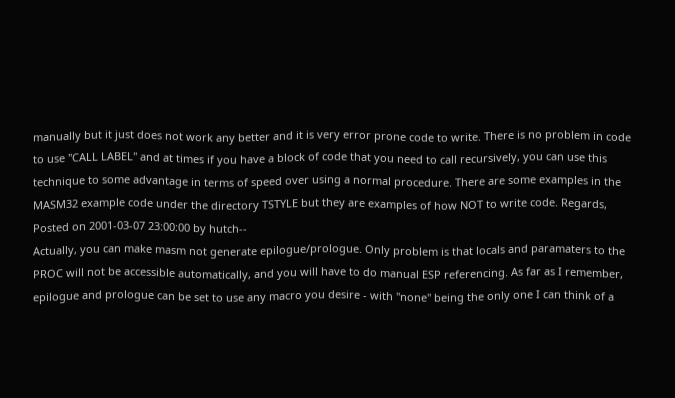manually but it just does not work any better and it is very error prone code to write. There is no problem in code to use "CALL LABEL" and at times if you have a block of code that you need to call recursively, you can use this technique to some advantage in terms of speed over using a normal procedure. There are some examples in the MASM32 example code under the directory TSTYLE but they are examples of how NOT to write code. Regards,
Posted on 2001-03-07 23:00:00 by hutch--
Actually, you can make masm not generate epilogue/prologue. Only problem is that locals and paramaters to the PROC will not be accessible automatically, and you will have to do manual ESP referencing. As far as I remember, epilogue and prologue can be set to use any macro you desire - with "none" being the only one I can think of a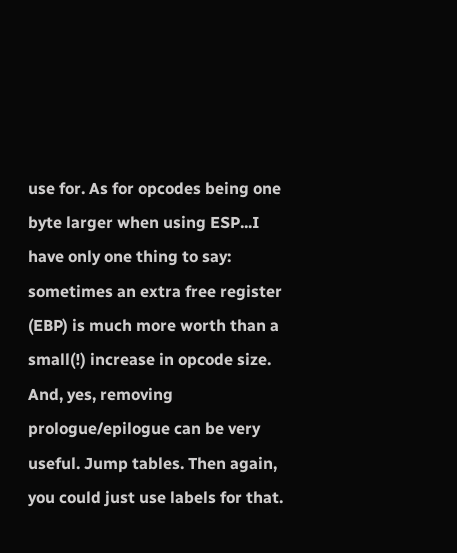use for. As for opcodes being one byte larger when using ESP...I have only one thing to say: sometimes an extra free register (EBP) is much more worth than a small(!) increase in opcode size. And, yes, removing prologue/epilogue can be very useful. Jump tables. Then again, you could just use labels for that.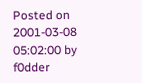Posted on 2001-03-08 05:02:00 by f0dder